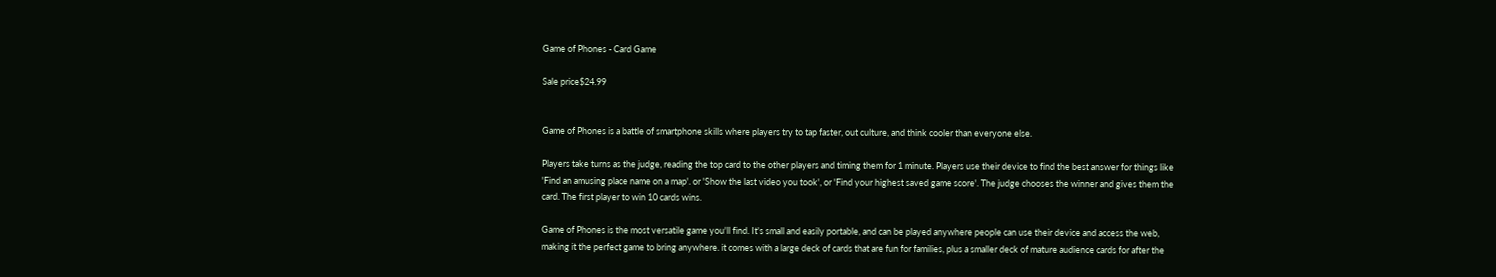Game of Phones - Card Game

Sale price$24.99


Game of Phones is a battle of smartphone skills where players try to tap faster, out culture, and think cooler than everyone else.

Players take turns as the judge, reading the top card to the other players and timing them for 1 minute. Players use their device to find the best answer for things like 'Find an amusing place name on a map'. or 'Show the last video you took', or 'Find your highest saved game score'. The judge chooses the winner and gives them the card. The first player to win 10 cards wins.

Game of Phones is the most versatile game you'll find. It's small and easily portable, and can be played anywhere people can use their device and access the web, making it the perfect game to bring anywhere. it comes with a large deck of cards that are fun for families, plus a smaller deck of mature audience cards for after the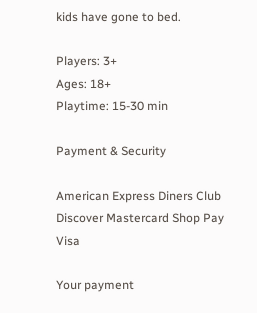kids have gone to bed.

Players: 3+
Ages: 18+
Playtime: 15-30 min

Payment & Security

American Express Diners Club Discover Mastercard Shop Pay Visa

Your payment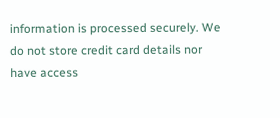information is processed securely. We do not store credit card details nor have access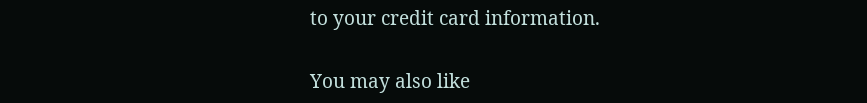to your credit card information.

You may also like